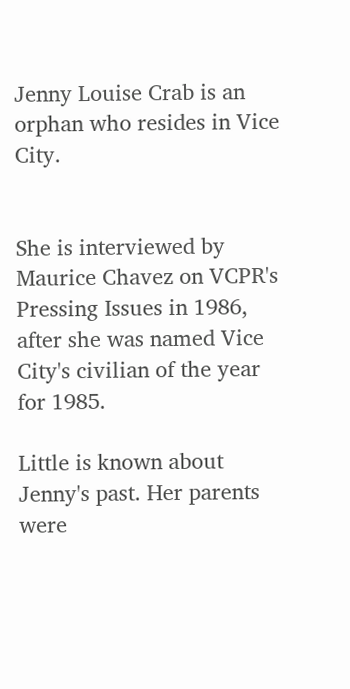Jenny Louise Crab is an orphan who resides in Vice City.


She is interviewed by Maurice Chavez on VCPR's Pressing Issues in 1986, after she was named Vice City's civilian of the year for 1985.

Little is known about Jenny's past. Her parents were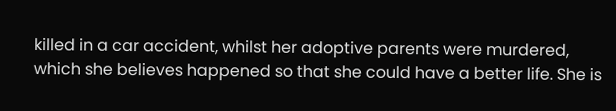killed in a car accident, whilst her adoptive parents were murdered, which she believes happened so that she could have a better life. She is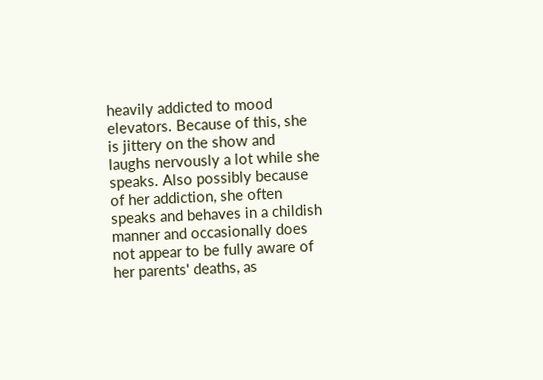heavily addicted to mood elevators. Because of this, she is jittery on the show and laughs nervously a lot while she speaks. Also possibly because of her addiction, she often speaks and behaves in a childish manner and occasionally does not appear to be fully aware of her parents' deaths, as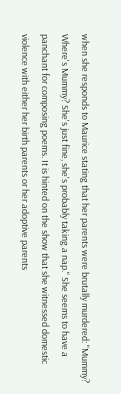when she responds to Maurice stating that her parents were brutally murdered: "Mummy? Where's Mummy? She's just fine, she's probably taking a nap." She seems to have a panchant for composing poems. It is hinted on the show that she witnessed domestic violence with either her birth parents or her adoptive parents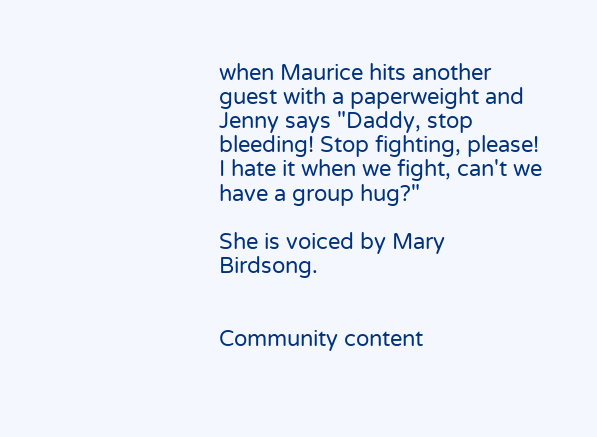when Maurice hits another guest with a paperweight and Jenny says "Daddy, stop bleeding! Stop fighting, please! I hate it when we fight, can't we have a group hug?"

She is voiced by Mary Birdsong.


Community content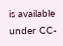is available under CC-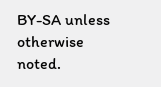BY-SA unless otherwise noted.